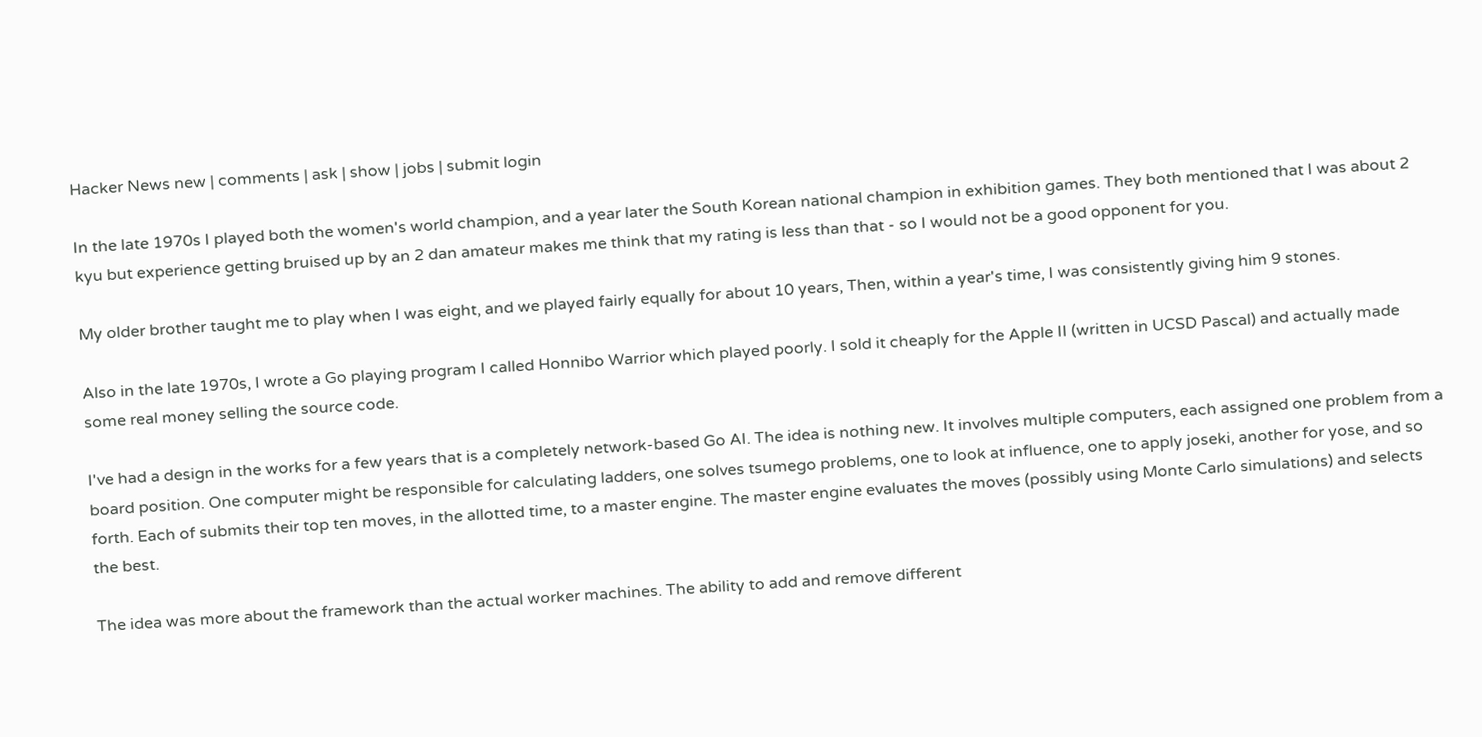Hacker News new | comments | ask | show | jobs | submit login

In the late 1970s I played both the women's world champion, and a year later the South Korean national champion in exhibition games. They both mentioned that I was about 2 kyu but experience getting bruised up by an 2 dan amateur makes me think that my rating is less than that - so I would not be a good opponent for you.

My older brother taught me to play when I was eight, and we played fairly equally for about 10 years, Then, within a year's time, I was consistently giving him 9 stones.

Also in the late 1970s, I wrote a Go playing program I called Honnibo Warrior which played poorly. I sold it cheaply for the Apple II (written in UCSD Pascal) and actually made some real money selling the source code.

I've had a design in the works for a few years that is a completely network-based Go AI. The idea is nothing new. It involves multiple computers, each assigned one problem from a board position. One computer might be responsible for calculating ladders, one solves tsumego problems, one to look at influence, one to apply joseki, another for yose, and so forth. Each of submits their top ten moves, in the allotted time, to a master engine. The master engine evaluates the moves (possibly using Monte Carlo simulations) and selects the best.

The idea was more about the framework than the actual worker machines. The ability to add and remove different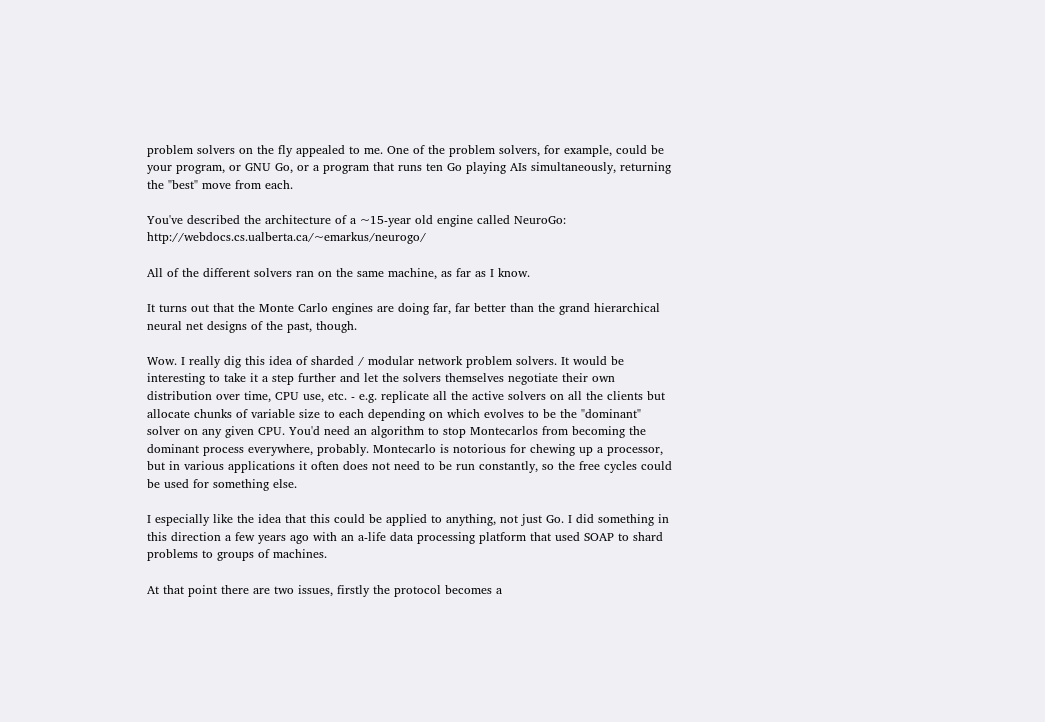problem solvers on the fly appealed to me. One of the problem solvers, for example, could be your program, or GNU Go, or a program that runs ten Go playing AIs simultaneously, returning the "best" move from each.

You've described the architecture of a ~15-year old engine called NeuroGo: http://webdocs.cs.ualberta.ca/~emarkus/neurogo/

All of the different solvers ran on the same machine, as far as I know.

It turns out that the Monte Carlo engines are doing far, far better than the grand hierarchical neural net designs of the past, though.

Wow. I really dig this idea of sharded / modular network problem solvers. It would be interesting to take it a step further and let the solvers themselves negotiate their own distribution over time, CPU use, etc. - e.g. replicate all the active solvers on all the clients but allocate chunks of variable size to each depending on which evolves to be the "dominant" solver on any given CPU. You'd need an algorithm to stop Montecarlos from becoming the dominant process everywhere, probably. Montecarlo is notorious for chewing up a processor, but in various applications it often does not need to be run constantly, so the free cycles could be used for something else.

I especially like the idea that this could be applied to anything, not just Go. I did something in this direction a few years ago with an a-life data processing platform that used SOAP to shard problems to groups of machines.

At that point there are two issues, firstly the protocol becomes a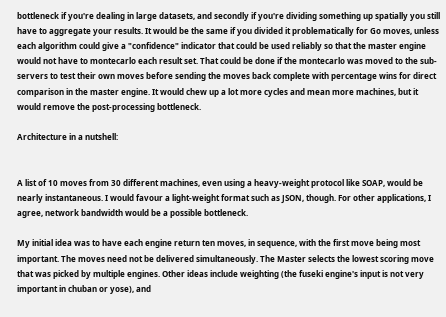bottleneck if you're dealing in large datasets, and secondly if you're dividing something up spatially you still have to aggregate your results. It would be the same if you divided it problematically for Go moves, unless each algorithm could give a "confidence" indicator that could be used reliably so that the master engine would not have to montecarlo each result set. That could be done if the montecarlo was moved to the sub-servers to test their own moves before sending the moves back complete with percentage wins for direct comparison in the master engine. It would chew up a lot more cycles and mean more machines, but it would remove the post-processing bottleneck.

Architecture in a nutshell:


A list of 10 moves from 30 different machines, even using a heavy-weight protocol like SOAP, would be nearly instantaneous. I would favour a light-weight format such as JSON, though. For other applications, I agree, network bandwidth would be a possible bottleneck.

My initial idea was to have each engine return ten moves, in sequence, with the first move being most important. The moves need not be delivered simultaneously. The Master selects the lowest scoring move that was picked by multiple engines. Other ideas include weighting (the fuseki engine's input is not very important in chuban or yose), and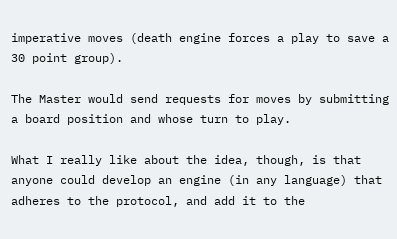imperative moves (death engine forces a play to save a 30 point group).

The Master would send requests for moves by submitting a board position and whose turn to play.

What I really like about the idea, though, is that anyone could develop an engine (in any language) that adheres to the protocol, and add it to the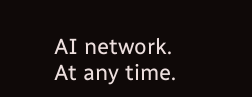AI network. At any time.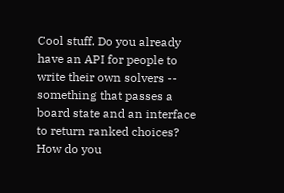Cool stuff. Do you already have an API for people to write their own solvers -- something that passes a board state and an interface to return ranked choices? How do you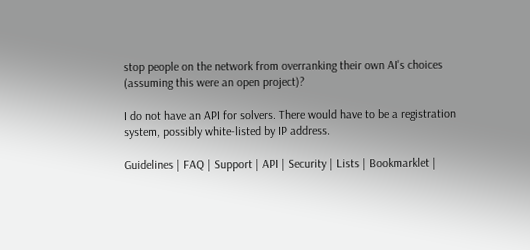stop people on the network from overranking their own AI's choices (assuming this were an open project)?

I do not have an API for solvers. There would have to be a registration system, possibly white-listed by IP address.

Guidelines | FAQ | Support | API | Security | Lists | Bookmarklet |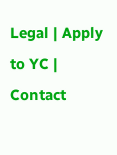Legal | Apply to YC | Contact